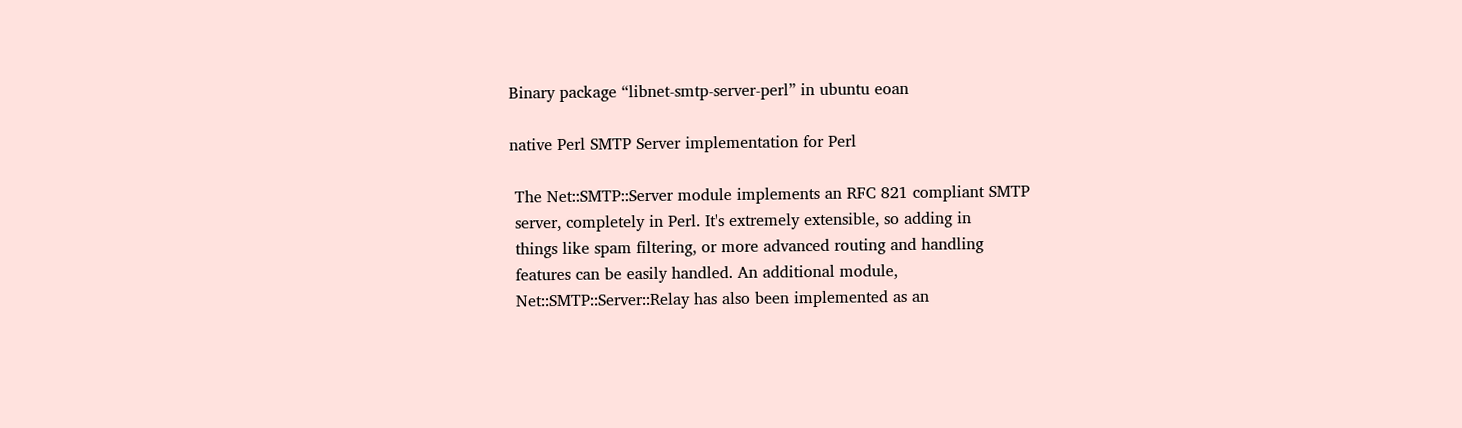Binary package “libnet-smtp-server-perl” in ubuntu eoan

native Perl SMTP Server implementation for Perl

 The Net::SMTP::Server module implements an RFC 821 compliant SMTP
 server, completely in Perl. It's extremely extensible, so adding in
 things like spam filtering, or more advanced routing and handling
 features can be easily handled. An additional module,
 Net::SMTP::Server::Relay has also been implemented as an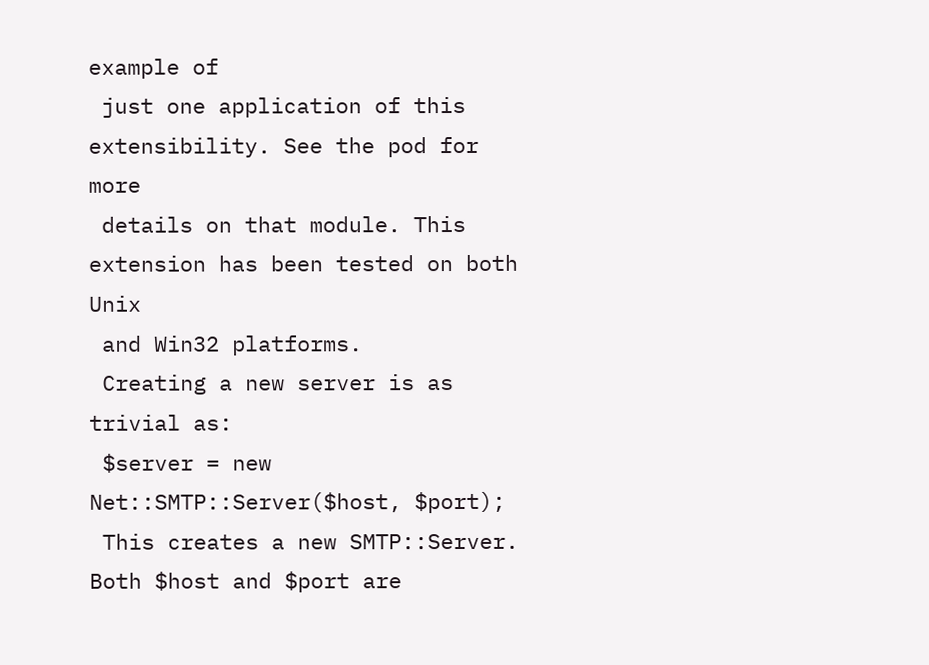example of
 just one application of this extensibility. See the pod for more
 details on that module. This extension has been tested on both Unix
 and Win32 platforms.
 Creating a new server is as trivial as:
 $server = new Net::SMTP::Server($host, $port);
 This creates a new SMTP::Server. Both $host and $port are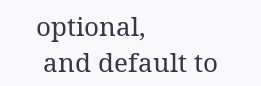optional,
 and default to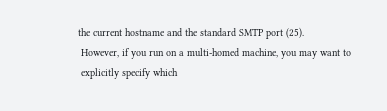the current hostname and the standard SMTP port (25).
 However, if you run on a multi-homed machine, you may want to
 explicitly specify which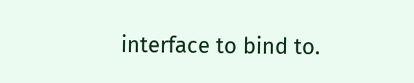interface to bind to.